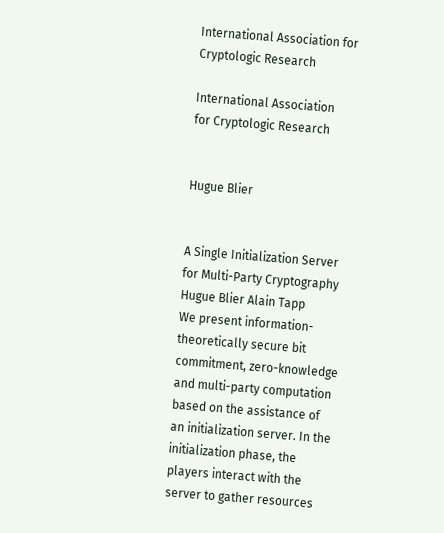International Association for Cryptologic Research

International Association
for Cryptologic Research


Hugue Blier


A Single Initialization Server for Multi-Party Cryptography
Hugue Blier Alain Tapp
We present information-theoretically secure bit commitment, zero-knowledge and multi-party computation based on the assistance of an initialization server. In the initialization phase, the players interact with the server to gather resources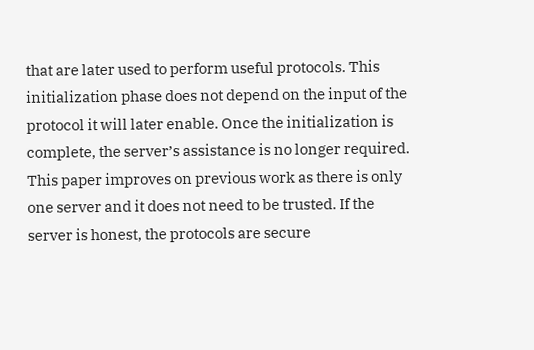that are later used to perform useful protocols. This initialization phase does not depend on the input of the protocol it will later enable. Once the initialization is complete, the server’s assistance is no longer required. This paper improves on previous work as there is only one server and it does not need to be trusted. If the server is honest, the protocols are secure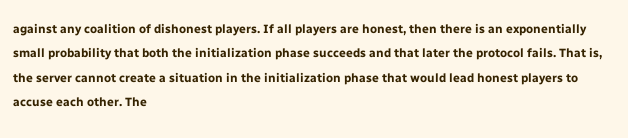against any coalition of dishonest players. If all players are honest, then there is an exponentially small probability that both the initialization phase succeeds and that later the protocol fails. That is, the server cannot create a situation in the initialization phase that would lead honest players to accuse each other. The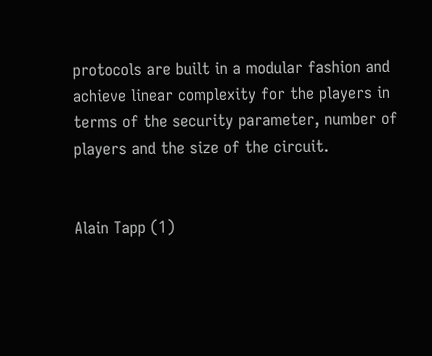protocols are built in a modular fashion and achieve linear complexity for the players in terms of the security parameter, number of players and the size of the circuit.


Alain Tapp (1)